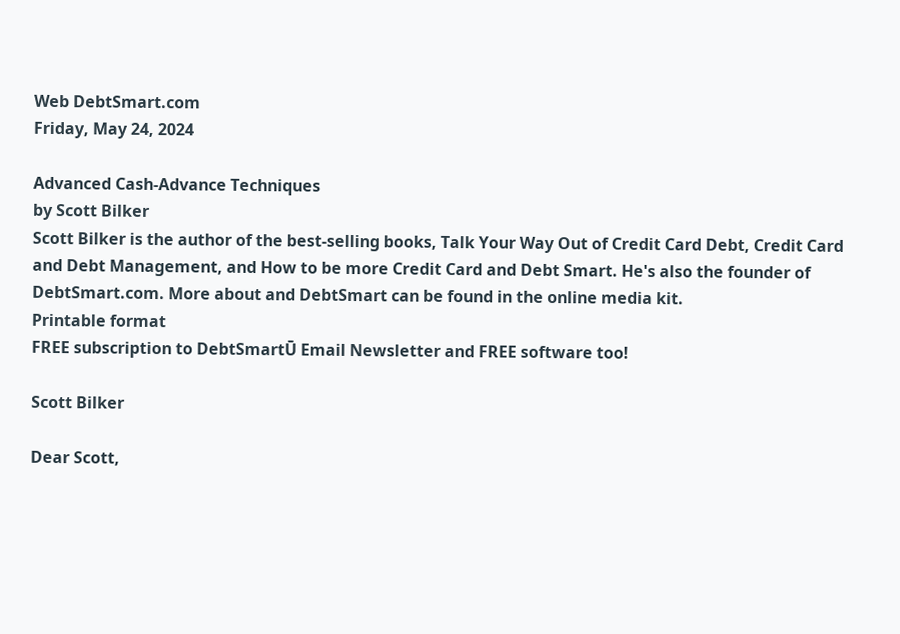Web DebtSmart.com
Friday, May 24, 2024

Advanced Cash-Advance Techniques
by Scott Bilker
Scott Bilker is the author of the best-selling books, Talk Your Way Out of Credit Card Debt, Credit Card and Debt Management, and How to be more Credit Card and Debt Smart. He's also the founder of DebtSmart.com. More about and DebtSmart can be found in the online media kit.
Printable format
FREE subscription to DebtSmartŪ Email Newsletter and FREE software too!

Scott Bilker

Dear Scott,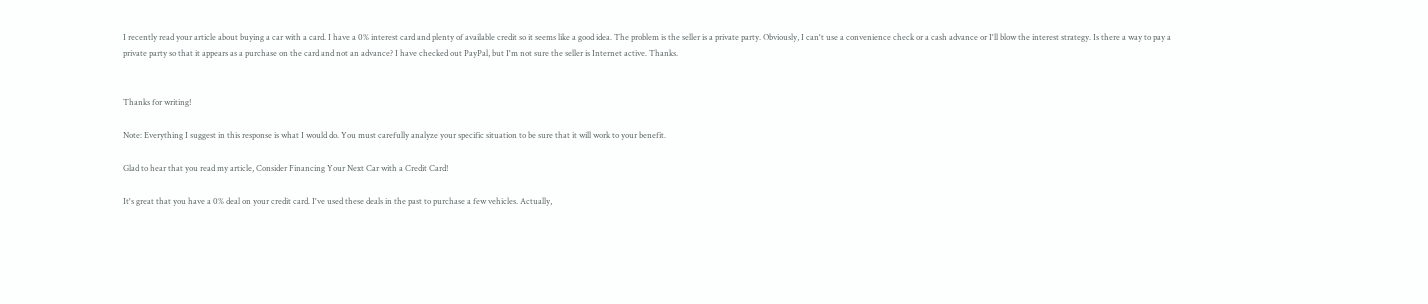I recently read your article about buying a car with a card. I have a 0% interest card and plenty of available credit so it seems like a good idea. The problem is the seller is a private party. Obviously, I can't use a convenience check or a cash advance or I'll blow the interest strategy. Is there a way to pay a private party so that it appears as a purchase on the card and not an advance? I have checked out PayPal, but I'm not sure the seller is Internet active. Thanks.


Thanks for writing!

Note: Everything I suggest in this response is what I would do. You must carefully analyze your specific situation to be sure that it will work to your benefit.

Glad to hear that you read my article, Consider Financing Your Next Car with a Credit Card!

It's great that you have a 0% deal on your credit card. I've used these deals in the past to purchase a few vehicles. Actually,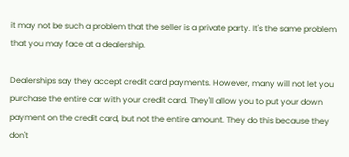it may not be such a problem that the seller is a private party. It's the same problem that you may face at a dealership.

Dealerships say they accept credit card payments. However, many will not let you purchase the entire car with your credit card. They'll allow you to put your down payment on the credit card, but not the entire amount. They do this because they don't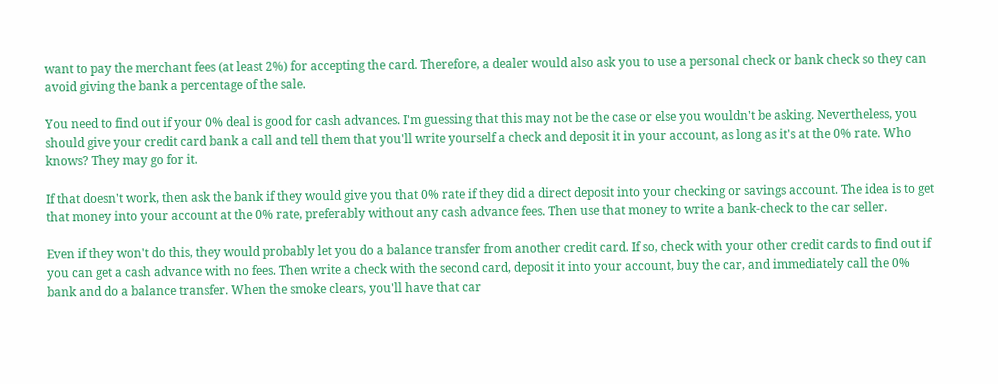want to pay the merchant fees (at least 2%) for accepting the card. Therefore, a dealer would also ask you to use a personal check or bank check so they can avoid giving the bank a percentage of the sale.

You need to find out if your 0% deal is good for cash advances. I'm guessing that this may not be the case or else you wouldn't be asking. Nevertheless, you should give your credit card bank a call and tell them that you'll write yourself a check and deposit it in your account, as long as it's at the 0% rate. Who knows? They may go for it.

If that doesn't work, then ask the bank if they would give you that 0% rate if they did a direct deposit into your checking or savings account. The idea is to get that money into your account at the 0% rate, preferably without any cash advance fees. Then use that money to write a bank-check to the car seller.

Even if they won't do this, they would probably let you do a balance transfer from another credit card. If so, check with your other credit cards to find out if you can get a cash advance with no fees. Then write a check with the second card, deposit it into your account, buy the car, and immediately call the 0% bank and do a balance transfer. When the smoke clears, you'll have that car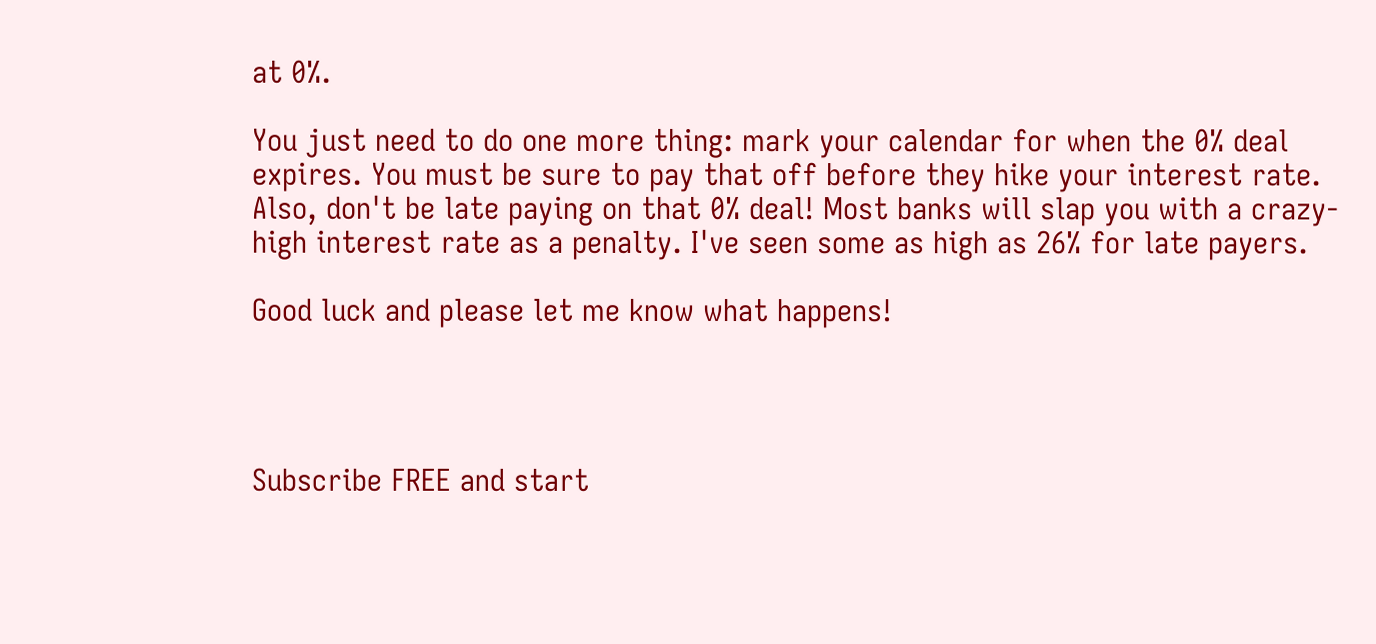at 0%.

You just need to do one more thing: mark your calendar for when the 0% deal expires. You must be sure to pay that off before they hike your interest rate. Also, don't be late paying on that 0% deal! Most banks will slap you with a crazy-high interest rate as a penalty. I've seen some as high as 26% for late payers.

Good luck and please let me know what happens!




Subscribe FREE and start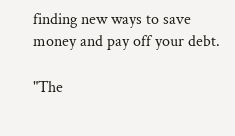finding new ways to save money and pay off your debt.

"The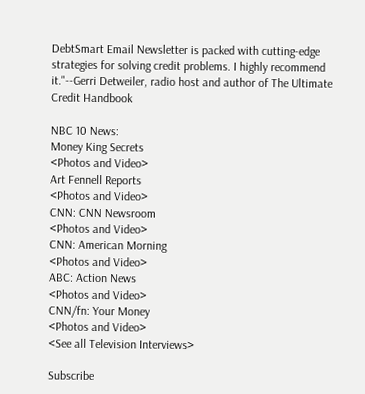DebtSmart Email Newsletter is packed with cutting-edge strategies for solving credit problems. I highly recommend it."--Gerri Detweiler, radio host and author of The Ultimate Credit Handbook

NBC 10 News:
Money King Secrets
<Photos and Video>
Art Fennell Reports
<Photos and Video>
CNN: CNN Newsroom
<Photos and Video>
CNN: American Morning
<Photos and Video>
ABC: Action News
<Photos and Video>
CNN/fn: Your Money
<Photos and Video>
<See all Television Interviews>

Subscribe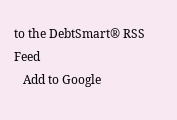to the DebtSmart® RSS Feed
   Add to Google